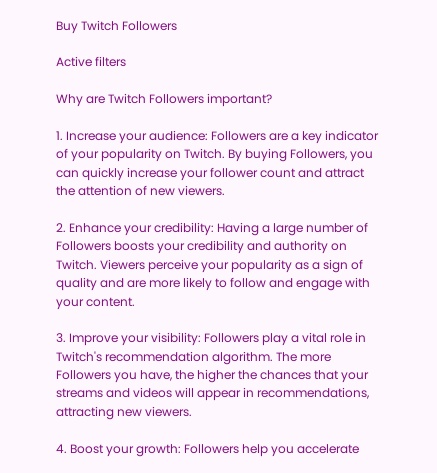Buy Twitch Followers

Active filters

Why are Twitch Followers important?

1. Increase your audience: Followers are a key indicator of your popularity on Twitch. By buying Followers, you can quickly increase your follower count and attract the attention of new viewers.

2. Enhance your credibility: Having a large number of Followers boosts your credibility and authority on Twitch. Viewers perceive your popularity as a sign of quality and are more likely to follow and engage with your content.

3. Improve your visibility: Followers play a vital role in Twitch's recommendation algorithm. The more Followers you have, the higher the chances that your streams and videos will appear in recommendations, attracting new viewers.

4. Boost your growth: Followers help you accelerate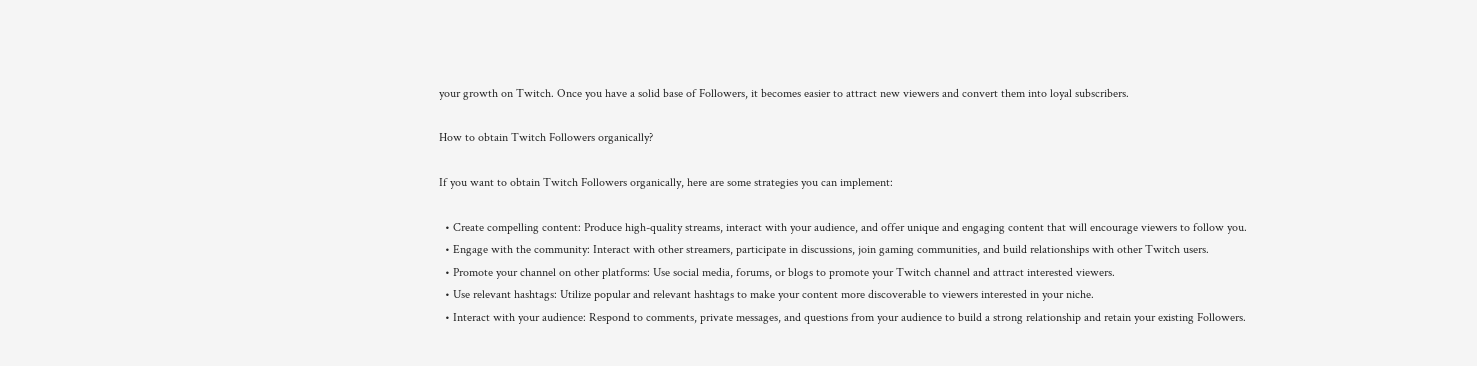your growth on Twitch. Once you have a solid base of Followers, it becomes easier to attract new viewers and convert them into loyal subscribers.

How to obtain Twitch Followers organically?

If you want to obtain Twitch Followers organically, here are some strategies you can implement:

  • Create compelling content: Produce high-quality streams, interact with your audience, and offer unique and engaging content that will encourage viewers to follow you.
  • Engage with the community: Interact with other streamers, participate in discussions, join gaming communities, and build relationships with other Twitch users.
  • Promote your channel on other platforms: Use social media, forums, or blogs to promote your Twitch channel and attract interested viewers.
  • Use relevant hashtags: Utilize popular and relevant hashtags to make your content more discoverable to viewers interested in your niche.
  • Interact with your audience: Respond to comments, private messages, and questions from your audience to build a strong relationship and retain your existing Followers.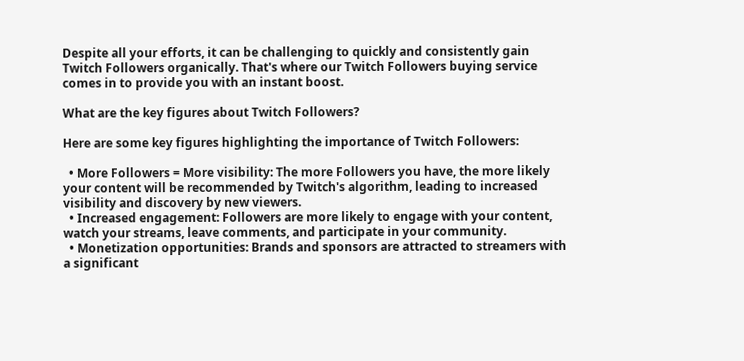Despite all your efforts, it can be challenging to quickly and consistently gain Twitch Followers organically. That's where our Twitch Followers buying service comes in to provide you with an instant boost.

What are the key figures about Twitch Followers?

Here are some key figures highlighting the importance of Twitch Followers:

  • More Followers = More visibility: The more Followers you have, the more likely your content will be recommended by Twitch's algorithm, leading to increased visibility and discovery by new viewers.
  • Increased engagement: Followers are more likely to engage with your content, watch your streams, leave comments, and participate in your community.
  • Monetization opportunities: Brands and sponsors are attracted to streamers with a significant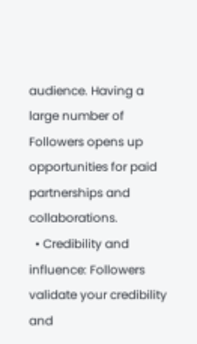audience. Having a large number of Followers opens up opportunities for paid partnerships and collaborations.
  • Credibility and influence: Followers validate your credibility and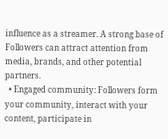influence as a streamer. A strong base of Followers can attract attention from media, brands, and other potential partners.
  • Engaged community: Followers form your community, interact with your content, participate in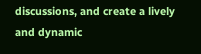discussions, and create a lively and dynamic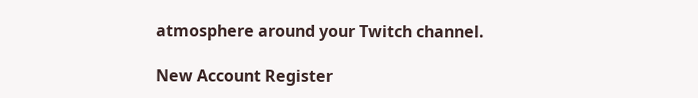atmosphere around your Twitch channel.

New Account Register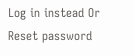Log in instead Or Reset password